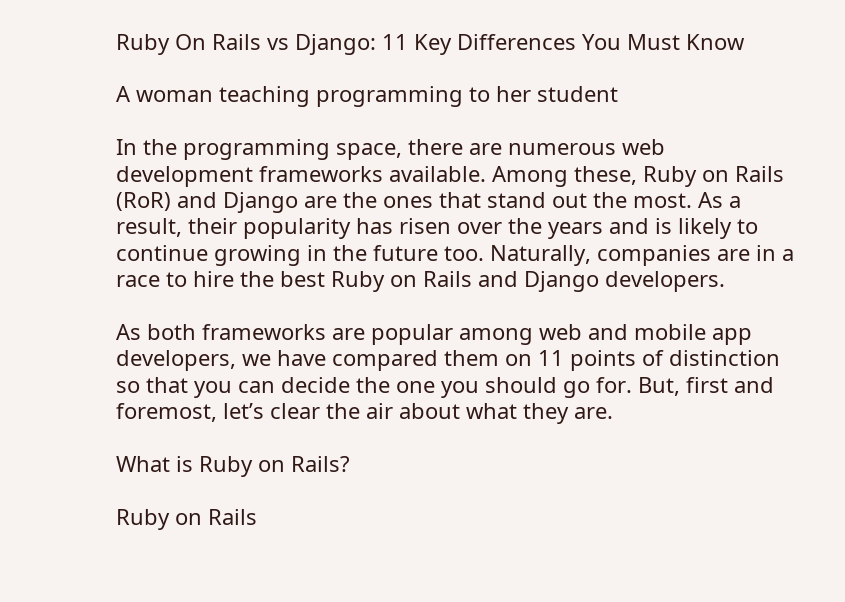Ruby On Rails vs Django: 11 Key Differences You Must Know

A woman teaching programming to her student

In the programming space, there are numerous web development frameworks available. Among these, Ruby on Rails (RoR) and Django are the ones that stand out the most. As a result, their popularity has risen over the years and is likely to continue growing in the future too. Naturally, companies are in a race to hire the best Ruby on Rails and Django developers.

As both frameworks are popular among web and mobile app developers, we have compared them on 11 points of distinction so that you can decide the one you should go for. But, first and foremost, let’s clear the air about what they are.

What is Ruby on Rails?

Ruby on Rails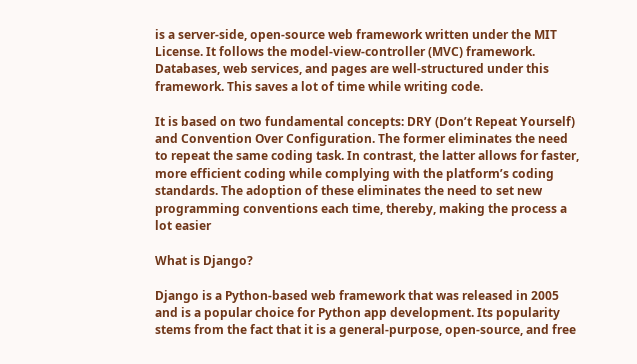is a server-side, open-source web framework written under the MIT License. It follows the model-view-controller (MVC) framework. Databases, web services, and pages are well-structured under this framework. This saves a lot of time while writing code.

It is based on two fundamental concepts: DRY (Don’t Repeat Yourself) and Convention Over Configuration. The former eliminates the need to repeat the same coding task. In contrast, the latter allows for faster, more efficient coding while complying with the platform’s coding standards. The adoption of these eliminates the need to set new programming conventions each time, thereby, making the process a lot easier

What is Django?

Django is a Python-based web framework that was released in 2005 and is a popular choice for Python app development. Its popularity stems from the fact that it is a general-purpose, open-source, and free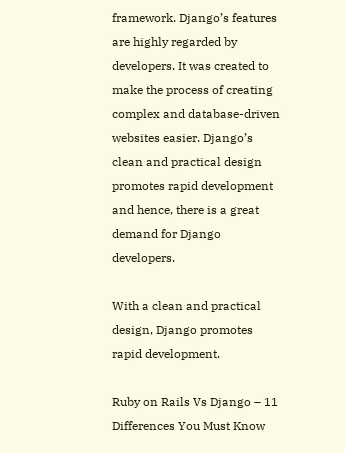framework. Django’s features are highly regarded by developers. It was created to make the process of creating complex and database-driven websites easier. Django’s clean and practical design promotes rapid development and hence, there is a great demand for Django developers.

With a clean and practical design, Django promotes rapid development.

Ruby on Rails Vs Django – 11 Differences You Must Know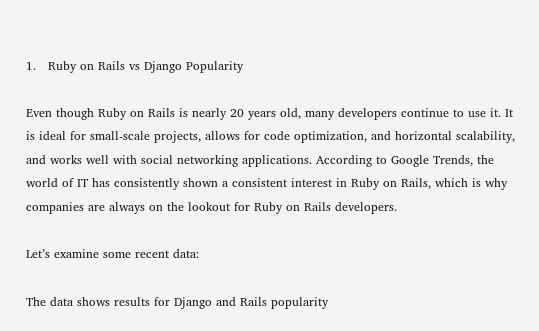1.   Ruby on Rails vs Django Popularity

Even though Ruby on Rails is nearly 20 years old, many developers continue to use it. It is ideal for small-scale projects, allows for code optimization, and horizontal scalability, and works well with social networking applications. According to Google Trends, the world of IT has consistently shown a consistent interest in Ruby on Rails, which is why companies are always on the lookout for Ruby on Rails developers.

Let’s examine some recent data:

The data shows results for Django and Rails popularity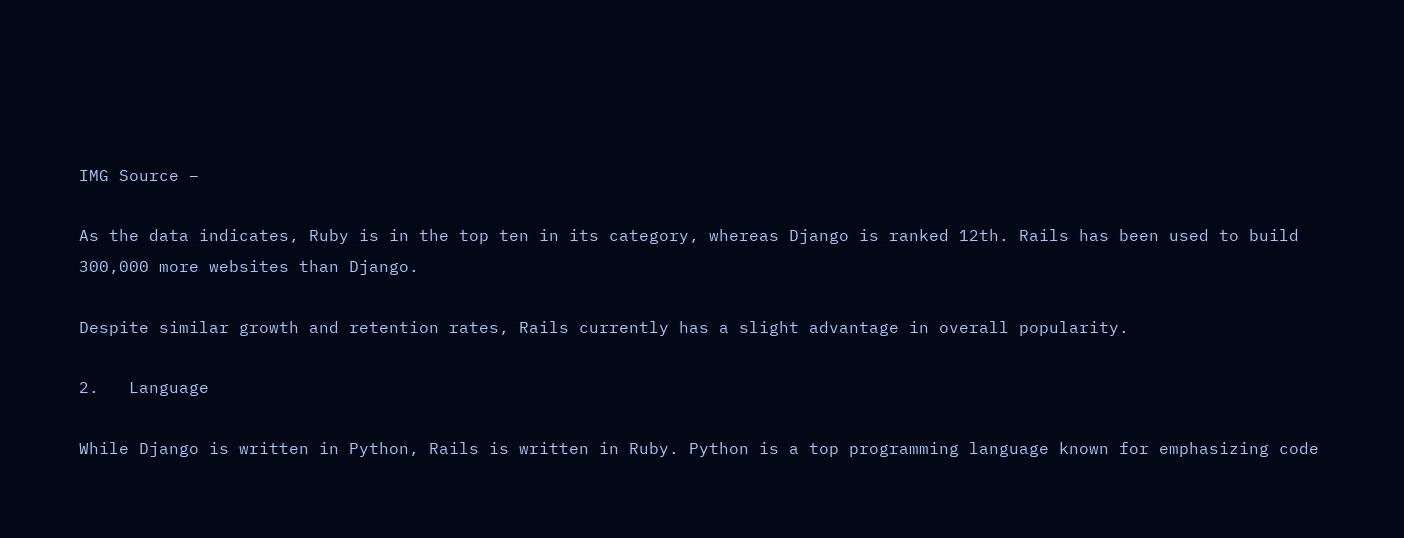IMG Source –

As the data indicates, Ruby is in the top ten in its category, whereas Django is ranked 12th. Rails has been used to build 300,000 more websites than Django.

Despite similar growth and retention rates, Rails currently has a slight advantage in overall popularity.

2.   Language

While Django is written in Python, Rails is written in Ruby. Python is a top programming language known for emphasizing code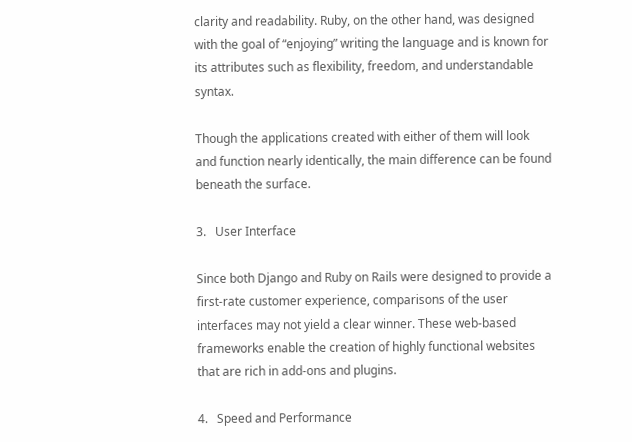clarity and readability. Ruby, on the other hand, was designed with the goal of “enjoying” writing the language and is known for its attributes such as flexibility, freedom, and understandable syntax.

Though the applications created with either of them will look and function nearly identically, the main difference can be found beneath the surface.

3.   User Interface

Since both Django and Ruby on Rails were designed to provide a first-rate customer experience, comparisons of the user interfaces may not yield a clear winner. These web-based frameworks enable the creation of highly functional websites that are rich in add-ons and plugins.

4.   Speed and Performance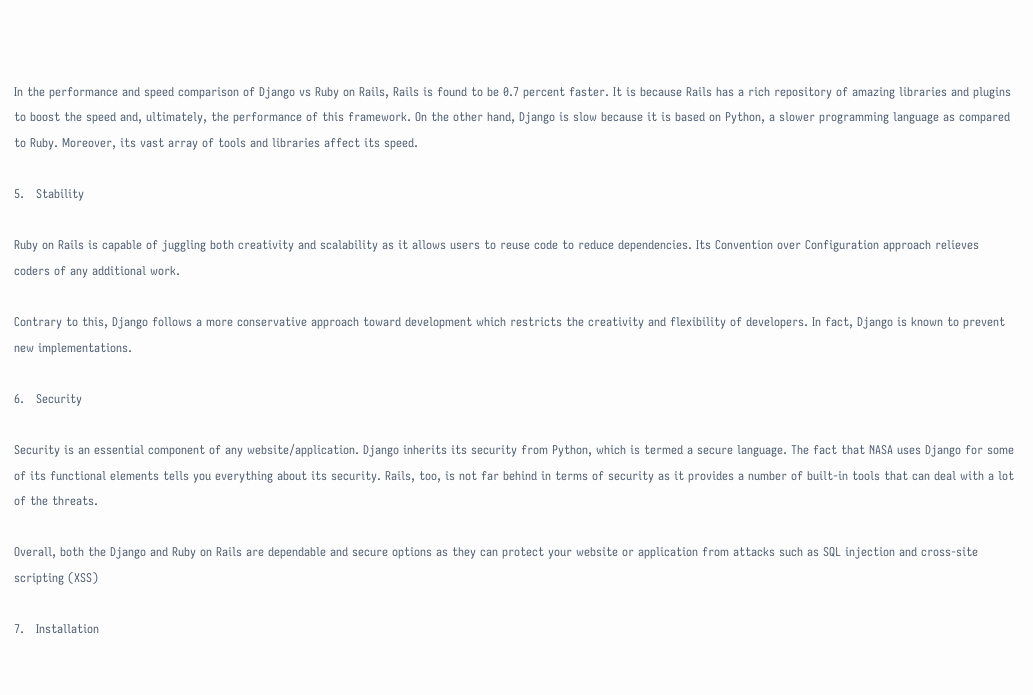In the performance and speed comparison of Django vs Ruby on Rails, Rails is found to be 0.7 percent faster. It is because Rails has a rich repository of amazing libraries and plugins to boost the speed and, ultimately, the performance of this framework. On the other hand, Django is slow because it is based on Python, a slower programming language as compared to Ruby. Moreover, its vast array of tools and libraries affect its speed.

5.   Stability

Ruby on Rails is capable of juggling both creativity and scalability as it allows users to reuse code to reduce dependencies. Its Convention over Configuration approach relieves coders of any additional work.

Contrary to this, Django follows a more conservative approach toward development which restricts the creativity and flexibility of developers. In fact, Django is known to prevent new implementations.

6.   Security

Security is an essential component of any website/application. Django inherits its security from Python, which is termed a secure language. The fact that NASA uses Django for some of its functional elements tells you everything about its security. Rails, too, is not far behind in terms of security as it provides a number of built-in tools that can deal with a lot of the threats.

Overall, both the Django and Ruby on Rails are dependable and secure options as they can protect your website or application from attacks such as SQL injection and cross-site scripting (XSS)

7.   Installation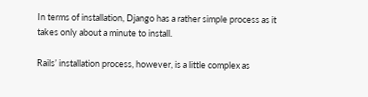In terms of installation, Django has a rather simple process as it takes only about a minute to install.

Rails’ installation process, however, is a little complex as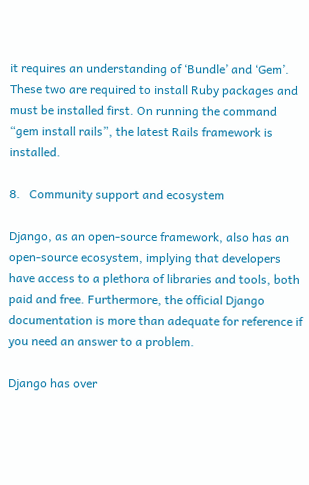it requires an understanding of ‘Bundle’ and ‘Gem’. These two are required to install Ruby packages and must be installed first. On running the command “gem install rails”, the latest Rails framework is installed.

8.   Community support and ecosystem

Django, as an open-source framework, also has an open-source ecosystem, implying that developers have access to a plethora of libraries and tools, both paid and free. Furthermore, the official Django documentation is more than adequate for reference if you need an answer to a problem.

Django has over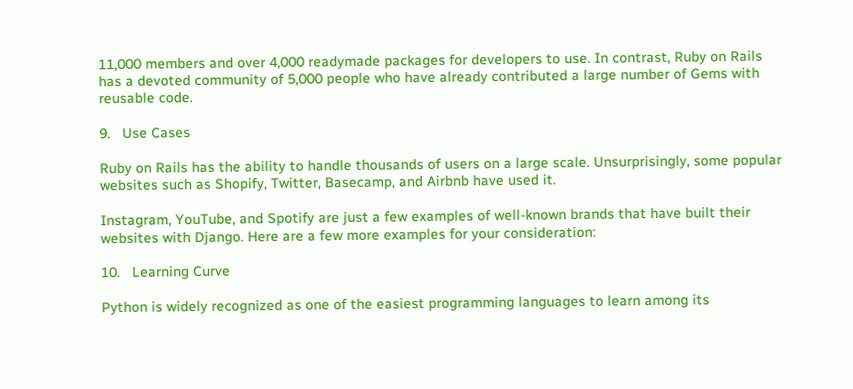11,000 members and over 4,000 readymade packages for developers to use. In contrast, Ruby on Rails has a devoted community of 5,000 people who have already contributed a large number of Gems with reusable code.

9.   Use Cases

Ruby on Rails has the ability to handle thousands of users on a large scale. Unsurprisingly, some popular websites such as Shopify, Twitter, Basecamp, and Airbnb have used it.

Instagram, YouTube, and Spotify are just a few examples of well-known brands that have built their websites with Django. Here are a few more examples for your consideration:

10.   Learning Curve

Python is widely recognized as one of the easiest programming languages to learn among its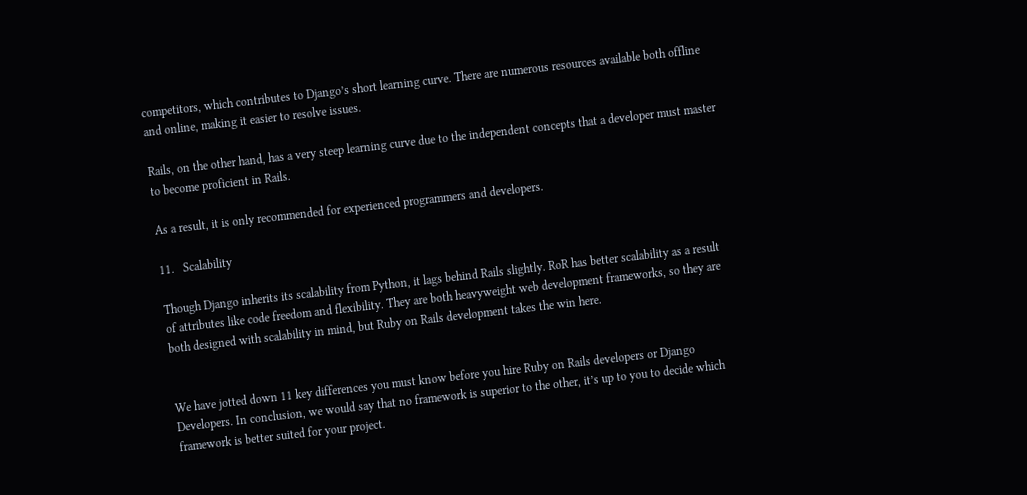competitors, which contributes to Django’s short learning curve. There are numerous resources available both offline and online, making it easier to resolve issues.

Rails, on the other hand, has a very steep learning curve due to the independent concepts that a developer must master to become proficient in Rails.

As a result, it is only recommended for experienced programmers and developers.

11.   Scalability

Though Django inherits its scalability from Python, it lags behind Rails slightly. RoR has better scalability as a result of attributes like code freedom and flexibility. They are both heavyweight web development frameworks, so they are both designed with scalability in mind, but Ruby on Rails development takes the win here.


We have jotted down 11 key differences you must know before you hire Ruby on Rails developers or Django Developers. In conclusion, we would say that no framework is superior to the other, it’s up to you to decide which framework is better suited for your project.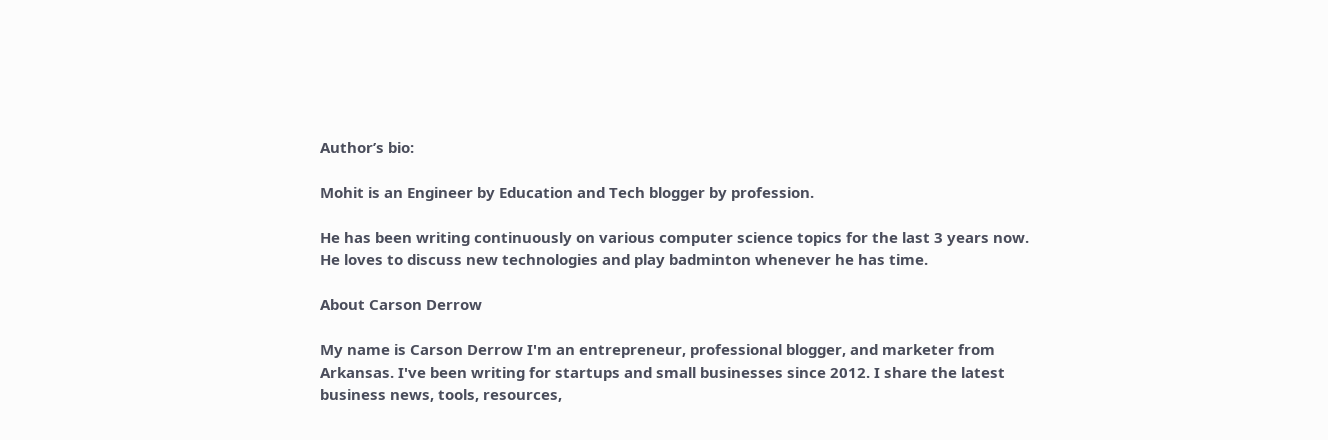Author’s bio:

Mohit is an Engineer by Education and Tech blogger by profession.

He has been writing continuously on various computer science topics for the last 3 years now. He loves to discuss new technologies and play badminton whenever he has time.

About Carson Derrow

My name is Carson Derrow I'm an entrepreneur, professional blogger, and marketer from Arkansas. I've been writing for startups and small businesses since 2012. I share the latest business news, tools, resources,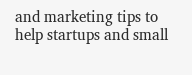and marketing tips to help startups and small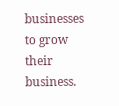businesses to grow their business.